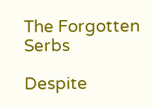The Forgotten Serbs

Despite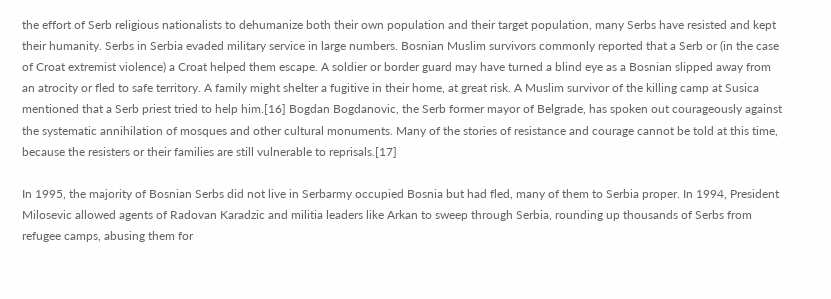the effort of Serb religious nationalists to dehumanize both their own population and their target population, many Serbs have resisted and kept their humanity. Serbs in Serbia evaded military service in large numbers. Bosnian Muslim survivors commonly reported that a Serb or (in the case of Croat extremist violence) a Croat helped them escape. A soldier or border guard may have turned a blind eye as a Bosnian slipped away from an atrocity or fled to safe territory. A family might shelter a fugitive in their home, at great risk. A Muslim survivor of the killing camp at Susica mentioned that a Serb priest tried to help him.[16] Bogdan Bogdanovic, the Serb former mayor of Belgrade, has spoken out courageously against the systematic annihilation of mosques and other cultural monuments. Many of the stories of resistance and courage cannot be told at this time, because the resisters or their families are still vulnerable to reprisals.[17]

In 1995, the majority of Bosnian Serbs did not live in Serbarmy occupied Bosnia but had fled, many of them to Serbia proper. In 1994, President Milosevic allowed agents of Radovan Karadzic and militia leaders like Arkan to sweep through Serbia, rounding up thousands of Serbs from refugee camps, abusing them for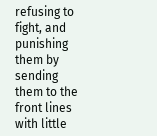refusing to fight, and punishing them by sending them to the front lines with little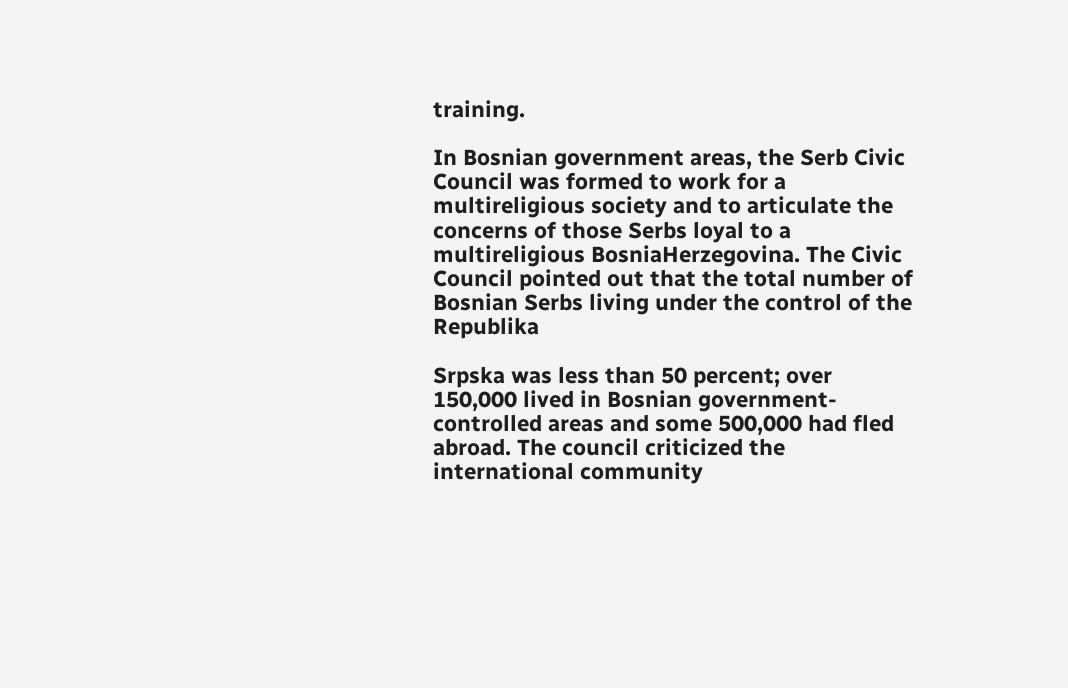training.

In Bosnian government areas, the Serb Civic Council was formed to work for a multireligious society and to articulate the concerns of those Serbs loyal to a multireligious BosniaHerzegovina. The Civic Council pointed out that the total number of Bosnian Serbs living under the control of the Republika

Srpska was less than 50 percent; over 150,000 lived in Bosnian government-controlled areas and some 500,000 had fled abroad. The council criticized the international community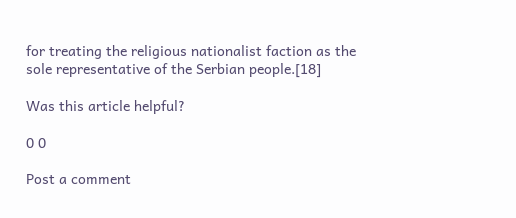for treating the religious nationalist faction as the sole representative of the Serbian people.[18]

Was this article helpful?

0 0

Post a comment